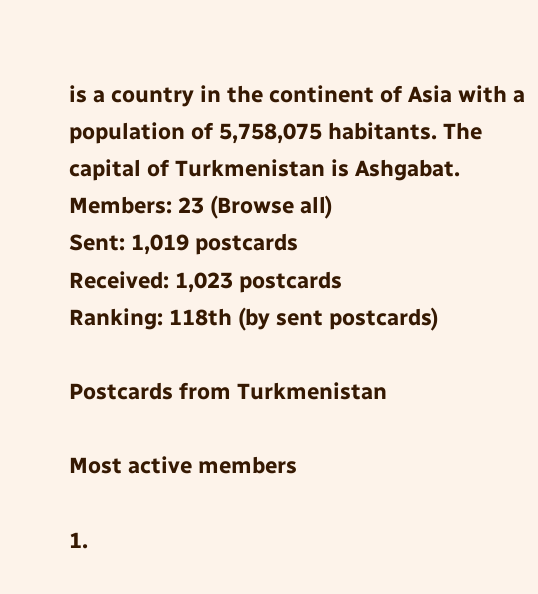is a country in the continent of Asia with a population of 5,758,075 habitants. The capital of Turkmenistan is Ashgabat.
Members: 23 (Browse all)
Sent: 1,019 postcards
Received: 1,023 postcards
Ranking: 118th (by sent postcards)

Postcards from Turkmenistan

Most active members

1.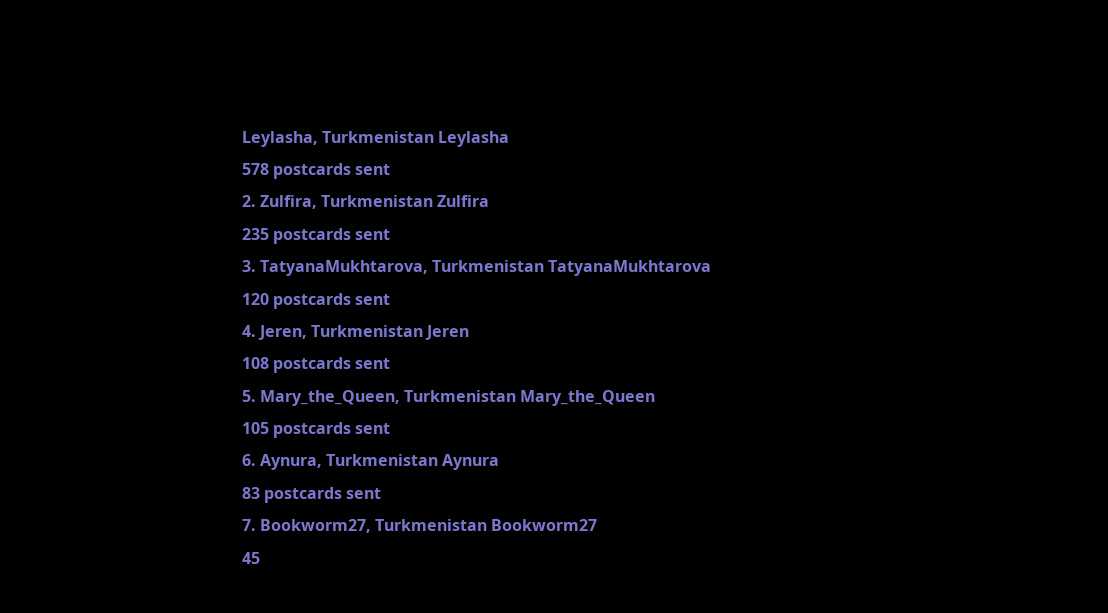Leylasha, Turkmenistan Leylasha
578 postcards sent
2. Zulfira, Turkmenistan Zulfira
235 postcards sent
3. TatyanaMukhtarova, Turkmenistan TatyanaMukhtarova
120 postcards sent
4. Jeren, Turkmenistan Jeren
108 postcards sent
5. Mary_the_Queen, Turkmenistan Mary_the_Queen
105 postcards sent
6. Aynura, Turkmenistan Aynura
83 postcards sent
7. Bookworm27, Turkmenistan Bookworm27
45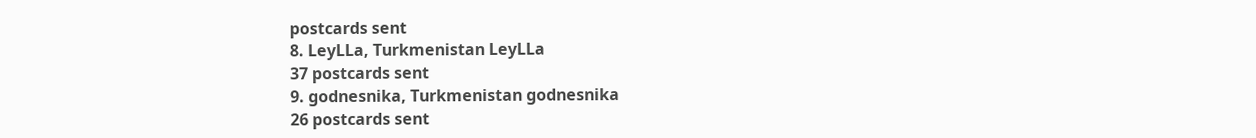postcards sent
8. LeyLLa, Turkmenistan LeyLLa
37 postcards sent
9. godnesnika, Turkmenistan godnesnika
26 postcards sent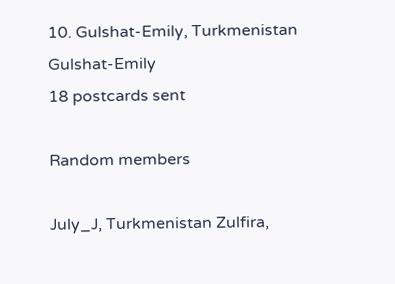10. Gulshat-Emily, Turkmenistan Gulshat-Emily
18 postcards sent

Random members

July_J, Turkmenistan Zulfira,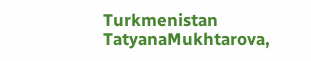Turkmenistan TatyanaMukhtarova,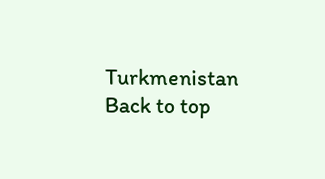Turkmenistan
Back to top